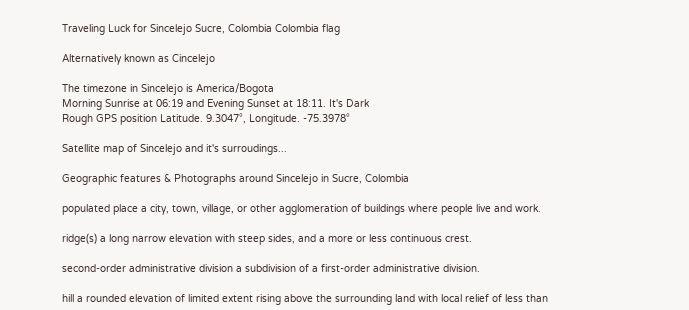Traveling Luck for Sincelejo Sucre, Colombia Colombia flag

Alternatively known as Cincelejo

The timezone in Sincelejo is America/Bogota
Morning Sunrise at 06:19 and Evening Sunset at 18:11. It's Dark
Rough GPS position Latitude. 9.3047°, Longitude. -75.3978°

Satellite map of Sincelejo and it's surroudings...

Geographic features & Photographs around Sincelejo in Sucre, Colombia

populated place a city, town, village, or other agglomeration of buildings where people live and work.

ridge(s) a long narrow elevation with steep sides, and a more or less continuous crest.

second-order administrative division a subdivision of a first-order administrative division.

hill a rounded elevation of limited extent rising above the surrounding land with local relief of less than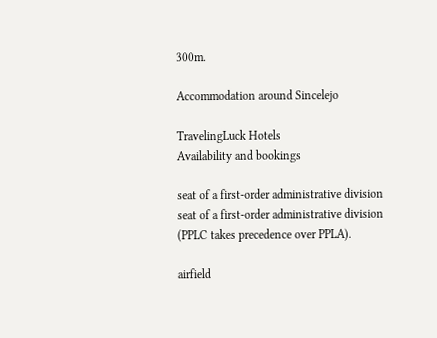300m.

Accommodation around Sincelejo

TravelingLuck Hotels
Availability and bookings

seat of a first-order administrative division seat of a first-order administrative division (PPLC takes precedence over PPLA).

airfield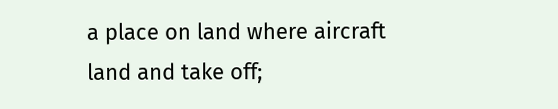a place on land where aircraft land and take off;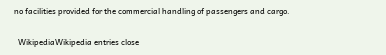no facilities provided for the commercial handling of passengers and cargo.

  WikipediaWikipedia entries close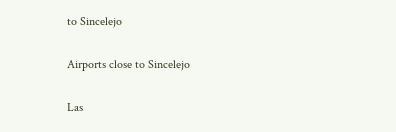to Sincelejo

Airports close to Sincelejo

Las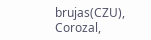brujas(CZU), Corozal,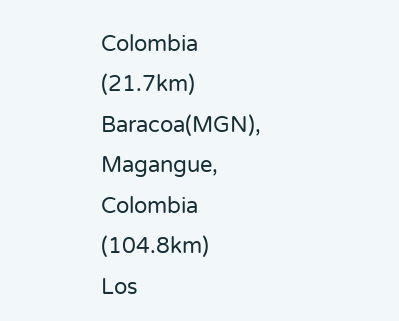Colombia (21.7km)
Baracoa(MGN), Magangue, Colombia (104.8km)
Los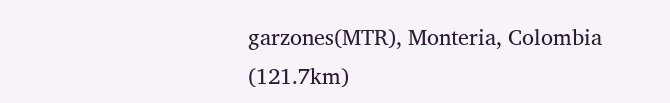garzones(MTR), Monteria, Colombia (121.7km)